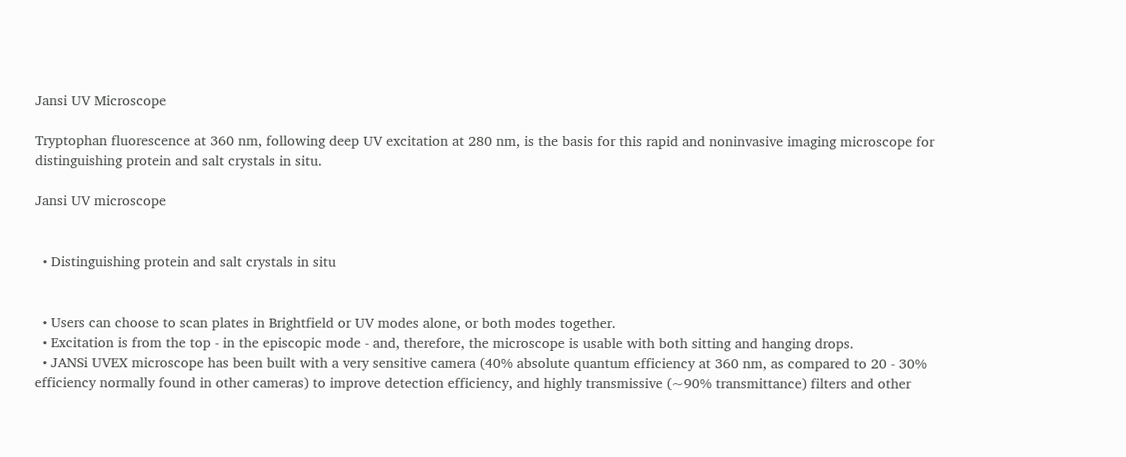Jansi UV Microscope

Tryptophan fluorescence at 360 nm, following deep UV excitation at 280 nm, is the basis for this rapid and noninvasive imaging microscope for distinguishing protein and salt crystals in situ.

Jansi UV microscope


  • Distinguishing protein and salt crystals in situ


  • Users can choose to scan plates in Brightfield or UV modes alone, or both modes together.
  • Excitation is from the top - in the episcopic mode - and, therefore, the microscope is usable with both sitting and hanging drops.
  • JANSi UVEX microscope has been built with a very sensitive camera (40% absolute quantum efficiency at 360 nm, as compared to 20 - 30% efficiency normally found in other cameras) to improve detection efficiency, and highly transmissive (~90% transmittance) filters and other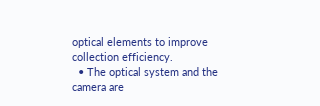optical elements to improve collection efficiency.
  • The optical system and the camera are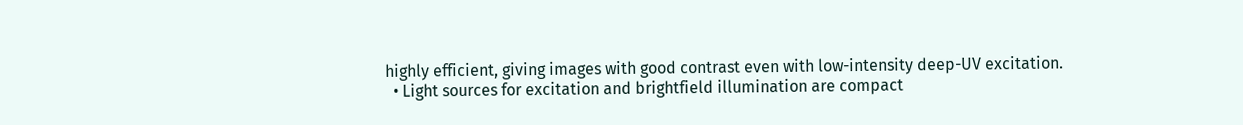highly efficient, giving images with good contrast even with low-intensity deep-UV excitation.
  • Light sources for excitation and brightfield illumination are compact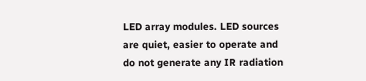LED array modules. LED sources are quiet, easier to operate and do not generate any IR radiation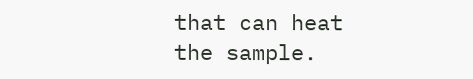that can heat the sample.